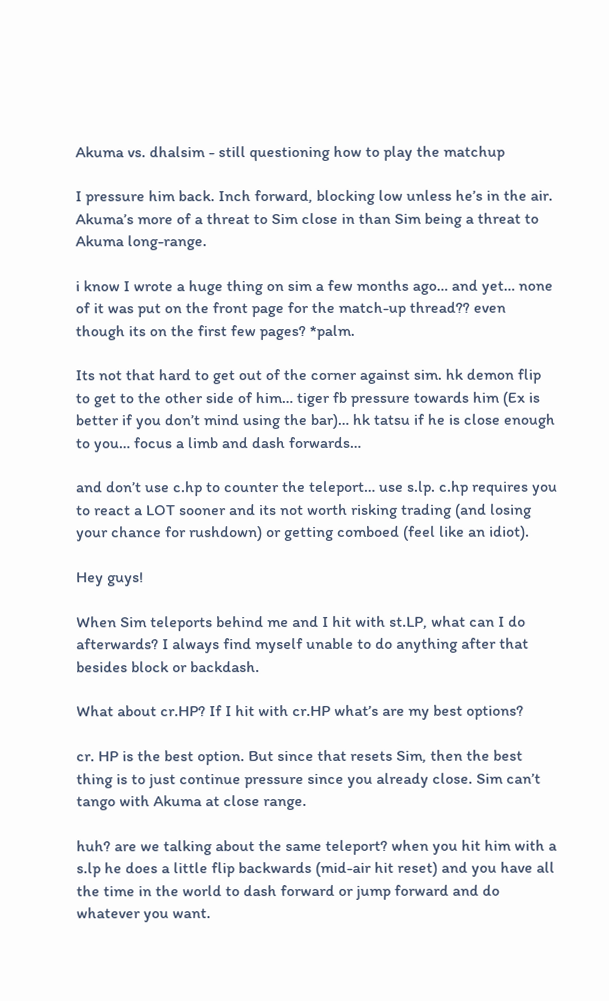Akuma vs. dhalsim - still questioning how to play the matchup

I pressure him back. Inch forward, blocking low unless he’s in the air. Akuma’s more of a threat to Sim close in than Sim being a threat to Akuma long-range.

i know I wrote a huge thing on sim a few months ago… and yet… none of it was put on the front page for the match-up thread?? even though its on the first few pages? *palm.

Its not that hard to get out of the corner against sim. hk demon flip to get to the other side of him… tiger fb pressure towards him (Ex is better if you don’t mind using the bar)… hk tatsu if he is close enough to you… focus a limb and dash forwards…

and don’t use c.hp to counter the teleport… use s.lp. c.hp requires you to react a LOT sooner and its not worth risking trading (and losing your chance for rushdown) or getting comboed (feel like an idiot).

Hey guys!

When Sim teleports behind me and I hit with st.LP, what can I do afterwards? I always find myself unable to do anything after that besides block or backdash.

What about cr.HP? If I hit with cr.HP what’s are my best options?

cr. HP is the best option. But since that resets Sim, then the best thing is to just continue pressure since you already close. Sim can’t tango with Akuma at close range.

huh? are we talking about the same teleport? when you hit him with a s.lp he does a little flip backwards (mid-air hit reset) and you have all the time in the world to dash forward or jump forward and do whatever you want.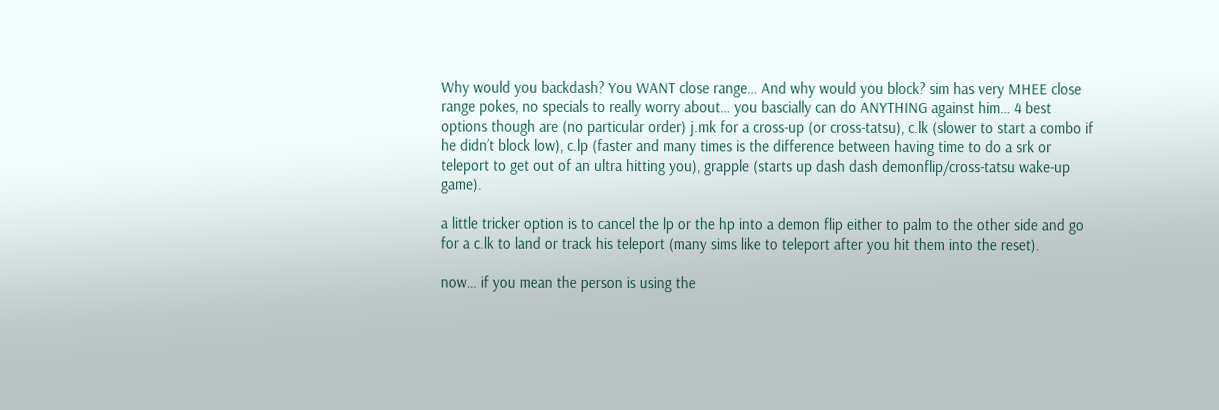Why would you backdash? You WANT close range… And why would you block? sim has very MHEE close range pokes, no specials to really worry about… you bascially can do ANYTHING against him… 4 best options though are (no particular order) j.mk for a cross-up (or cross-tatsu), c.lk (slower to start a combo if he didn’t block low), c.lp (faster and many times is the difference between having time to do a srk or teleport to get out of an ultra hitting you), grapple (starts up dash dash demonflip/cross-tatsu wake-up game).

a little tricker option is to cancel the lp or the hp into a demon flip either to palm to the other side and go for a c.lk to land or track his teleport (many sims like to teleport after you hit them into the reset).

now… if you mean the person is using the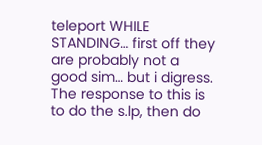teleport WHILE STANDING… first off they are probably not a good sim… but i digress. The response to this is to do the s.lp, then do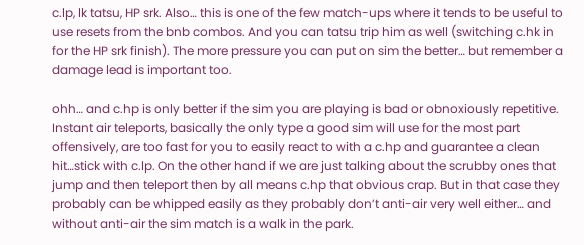c.lp, lk tatsu, HP srk. Also… this is one of the few match-ups where it tends to be useful to use resets from the bnb combos. And you can tatsu trip him as well (switching c.hk in for the HP srk finish). The more pressure you can put on sim the better… but remember a damage lead is important too.

ohh… and c.hp is only better if the sim you are playing is bad or obnoxiously repetitive. Instant air teleports, basically the only type a good sim will use for the most part offensively, are too fast for you to easily react to with a c.hp and guarantee a clean hit…stick with c.lp. On the other hand if we are just talking about the scrubby ones that jump and then teleport then by all means c.hp that obvious crap. But in that case they probably can be whipped easily as they probably don’t anti-air very well either… and without anti-air the sim match is a walk in the park.